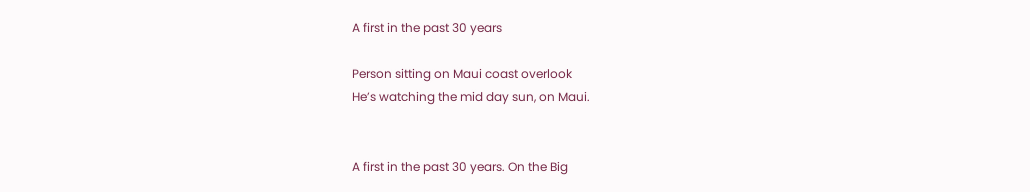A first in the past 30 years

Person sitting on Maui coast overlook
He’s watching the mid day sun, on Maui.


A first in the past 30 years. On the Big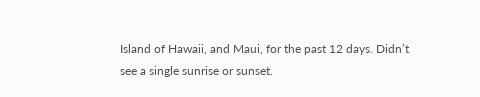Island of Hawaii, and Maui, for the past 12 days. Didn’t see a single sunrise or sunset.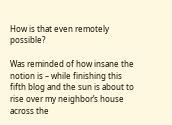How is that even remotely possible?

Was reminded of how insane the notion is – while finishing this fifth blog and the sun is about to rise over my neighbor’s house across the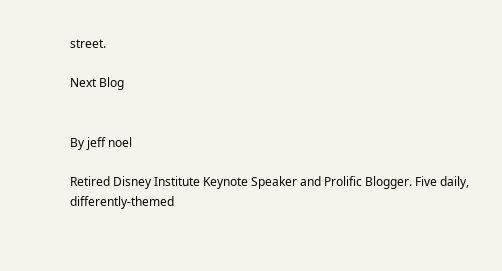street.

Next Blog


By jeff noel

Retired Disney Institute Keynote Speaker and Prolific Blogger. Five daily, differently-themed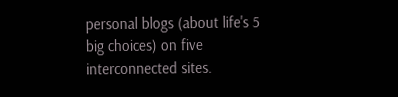personal blogs (about life's 5 big choices) on five interconnected sites.